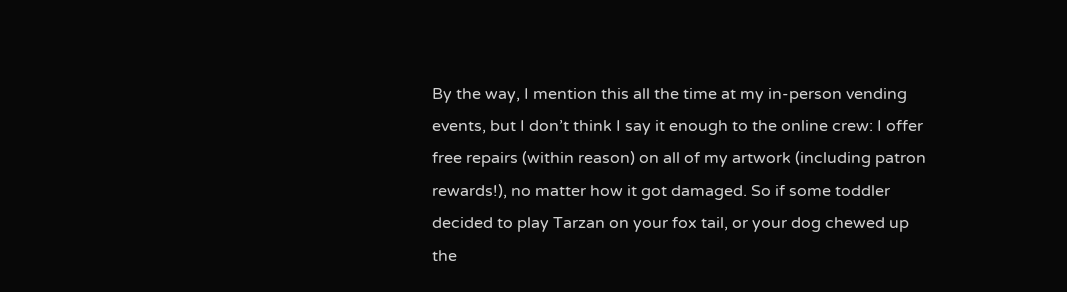By the way, I mention this all the time at my in-person vending events, but I don’t think I say it enough to the online crew: I offer free repairs (within reason) on all of my artwork (including patron rewards!), no matter how it got damaged. So if some toddler decided to play Tarzan on your fox tail, or your dog chewed up the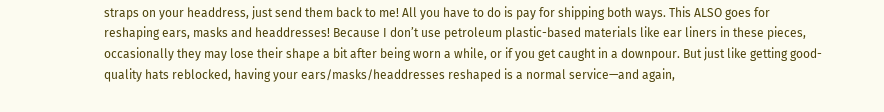straps on your headdress, just send them back to me! All you have to do is pay for shipping both ways. This ALSO goes for reshaping ears, masks and headdresses! Because I don’t use petroleum plastic-based materials like ear liners in these pieces, occasionally they may lose their shape a bit after being worn a while, or if you get caught in a downpour. But just like getting good-quality hats reblocked, having your ears/masks/headdresses reshaped is a normal service—and again,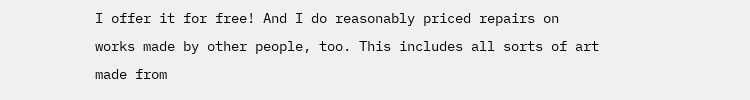I offer it for free! And I do reasonably priced repairs on works made by other people, too. This includes all sorts of art made from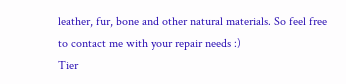leather, fur, bone and other natural materials. So feel free to contact me with your repair needs :)
Tier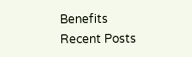Benefits
Recent Posts